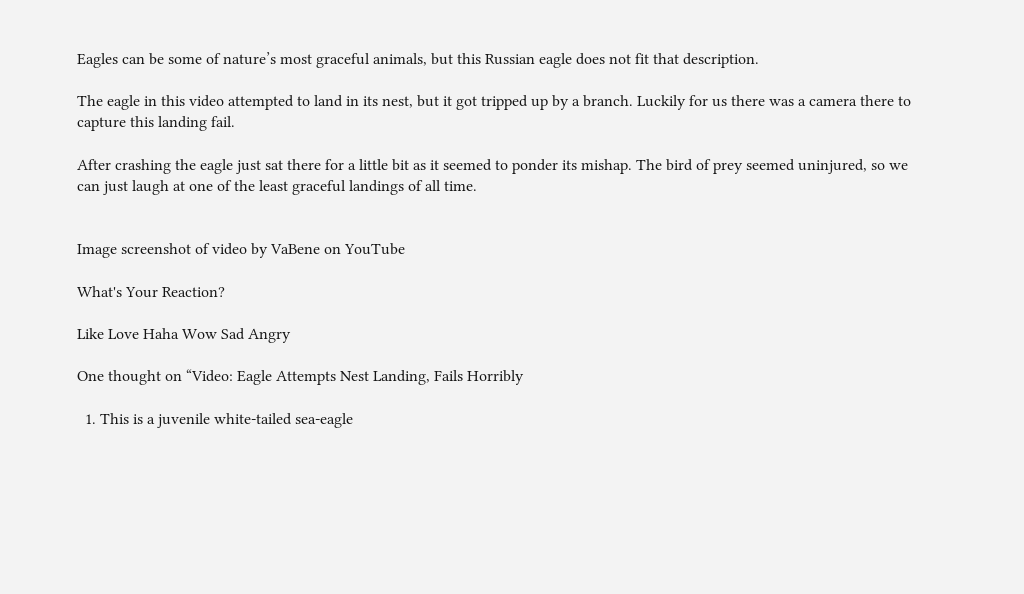Eagles can be some of nature’s most graceful animals, but this Russian eagle does not fit that description.

The eagle in this video attempted to land in its nest, but it got tripped up by a branch. Luckily for us there was a camera there to capture this landing fail.

After crashing the eagle just sat there for a little bit as it seemed to ponder its mishap. The bird of prey seemed uninjured, so we can just laugh at one of the least graceful landings of all time.


Image screenshot of video by VaBene on YouTube

What's Your Reaction?

Like Love Haha Wow Sad Angry

One thought on “Video: Eagle Attempts Nest Landing, Fails Horribly

  1. This is a juvenile white-tailed sea-eagle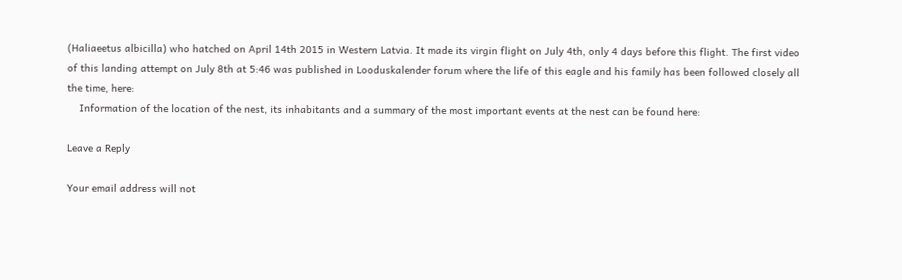(Haliaeetus albicilla) who hatched on April 14th 2015 in Western Latvia. It made its virgin flight on July 4th, only 4 days before this flight. The first video of this landing attempt on July 8th at 5:46 was published in Looduskalender forum where the life of this eagle and his family has been followed closely all the time, here:
    Information of the location of the nest, its inhabitants and a summary of the most important events at the nest can be found here:

Leave a Reply

Your email address will not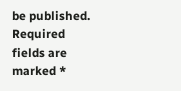be published. Required fields are marked *